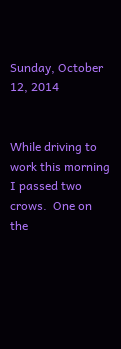Sunday, October 12, 2014


While driving to work this morning I passed two crows.  One on the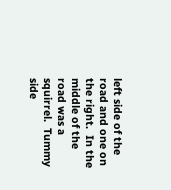left side of the road and one on   the right.  In the middle of the road was a squirrel.  Tummy side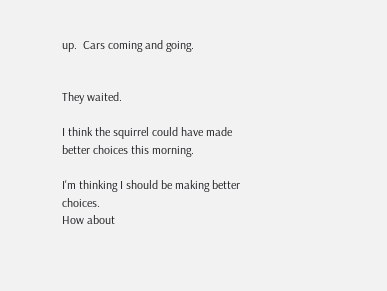up.  Cars coming and going.


They waited.

I think the squirrel could have made better choices this morning.

I'm thinking I should be making better choices.
How about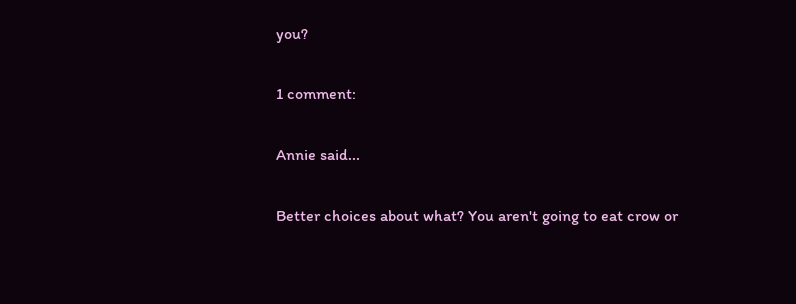you?

1 comment:

Annie said...

Better choices about what? You aren't going to eat crow or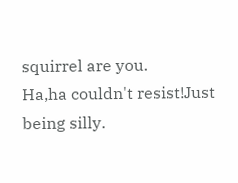squirrel are you.
Ha,ha couldn't resist!Just being silly.